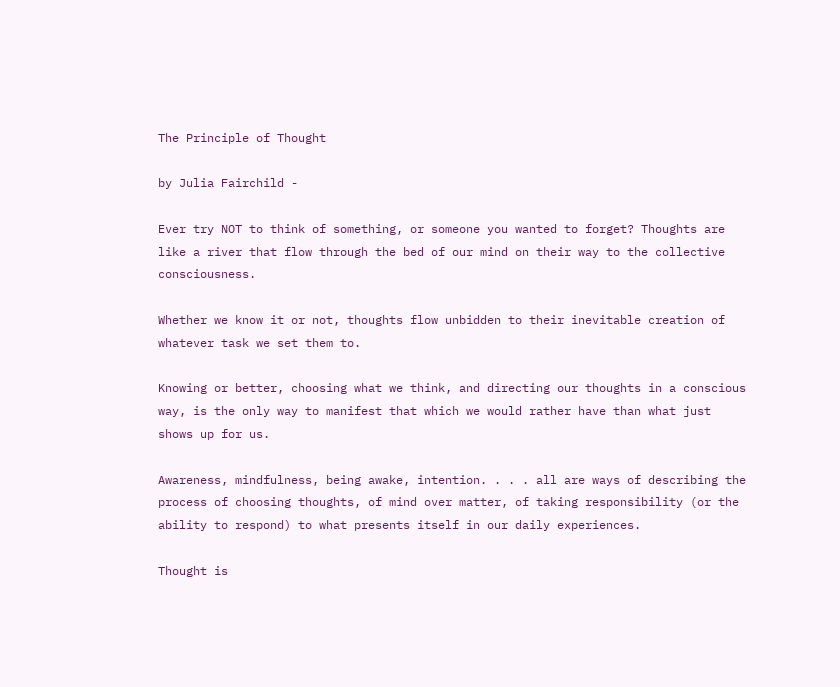The Principle of Thought

by Julia Fairchild -

Ever try NOT to think of something, or someone you wanted to forget? Thoughts are like a river that flow through the bed of our mind on their way to the collective consciousness.

Whether we know it or not, thoughts flow unbidden to their inevitable creation of whatever task we set them to.

Knowing or better, choosing what we think, and directing our thoughts in a conscious way, is the only way to manifest that which we would rather have than what just shows up for us.

Awareness, mindfulness, being awake, intention. . . . all are ways of describing the process of choosing thoughts, of mind over matter, of taking responsibility (or the ability to respond) to what presents itself in our daily experiences.

Thought is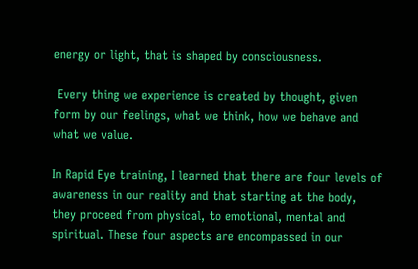energy or light, that is shaped by consciousness.

 Every thing we experience is created by thought, given form by our feelings, what we think, how we behave and what we value.

In Rapid Eye training, I learned that there are four levels of awareness in our reality and that starting at the body, they proceed from physical, to emotional, mental and spiritual. These four aspects are encompassed in our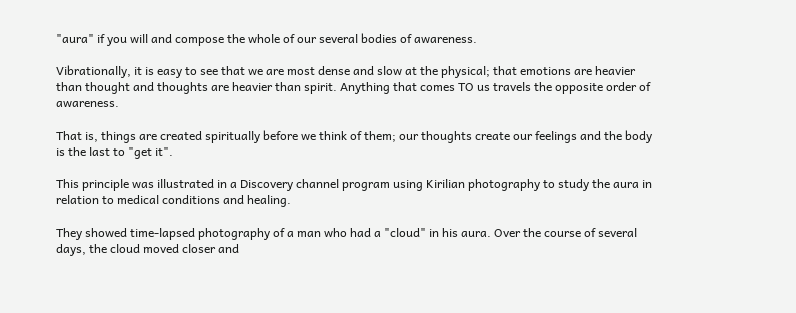"aura" if you will and compose the whole of our several bodies of awareness.

Vibrationally, it is easy to see that we are most dense and slow at the physical; that emotions are heavier than thought and thoughts are heavier than spirit. Anything that comes TO us travels the opposite order of awareness.

That is, things are created spiritually before we think of them; our thoughts create our feelings and the body is the last to "get it".

This principle was illustrated in a Discovery channel program using Kirilian photography to study the aura in relation to medical conditions and healing.

They showed time-lapsed photography of a man who had a "cloud" in his aura. Over the course of several days, the cloud moved closer and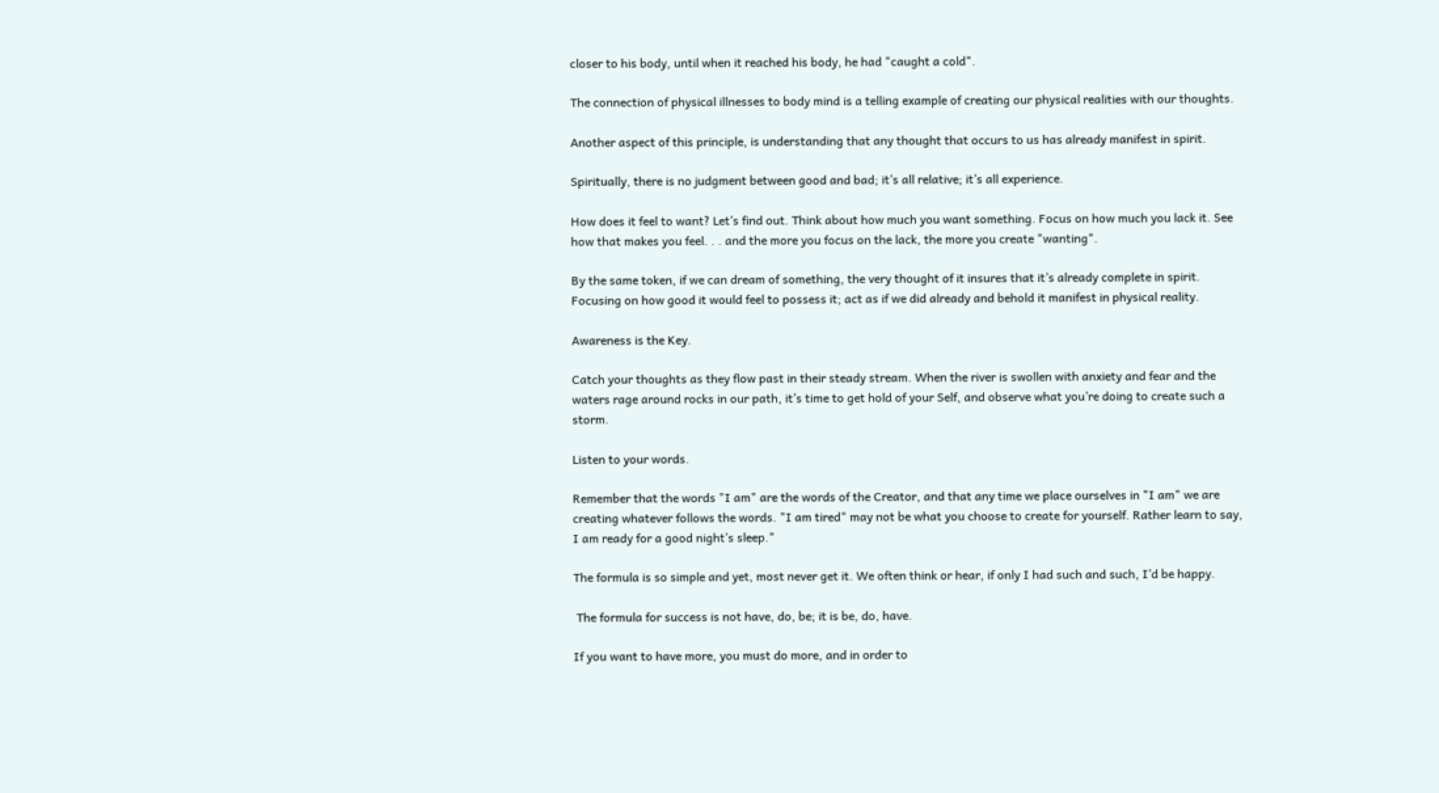closer to his body, until when it reached his body, he had "caught a cold".

The connection of physical illnesses to body mind is a telling example of creating our physical realities with our thoughts.

Another aspect of this principle, is understanding that any thought that occurs to us has already manifest in spirit.

Spiritually, there is no judgment between good and bad; it’s all relative; it’s all experience.

How does it feel to want? Let’s find out. Think about how much you want something. Focus on how much you lack it. See how that makes you feel. . . and the more you focus on the lack, the more you create "wanting".

By the same token, if we can dream of something, the very thought of it insures that it’s already complete in spirit. Focusing on how good it would feel to possess it; act as if we did already and behold it manifest in physical reality.

Awareness is the Key.

Catch your thoughts as they flow past in their steady stream. When the river is swollen with anxiety and fear and the waters rage around rocks in our path, it’s time to get hold of your Self, and observe what you’re doing to create such a storm.

Listen to your words.

Remember that the words "I am" are the words of the Creator, and that any time we place ourselves in "I am" we are creating whatever follows the words. "I am tired" may not be what you choose to create for yourself. Rather learn to say, I am ready for a good night’s sleep."

The formula is so simple and yet, most never get it. We often think or hear, if only I had such and such, I’d be happy.

 The formula for success is not have, do, be; it is be, do, have.

If you want to have more, you must do more, and in order to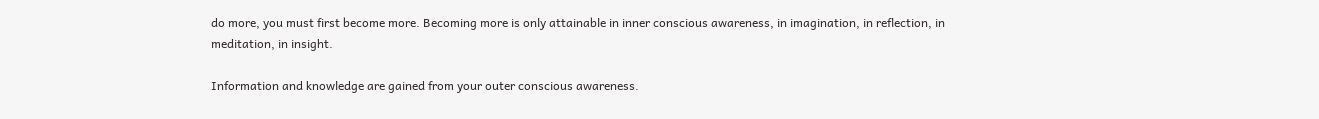do more, you must first become more. Becoming more is only attainable in inner conscious awareness, in imagination, in reflection, in meditation, in insight.

Information and knowledge are gained from your outer conscious awareness.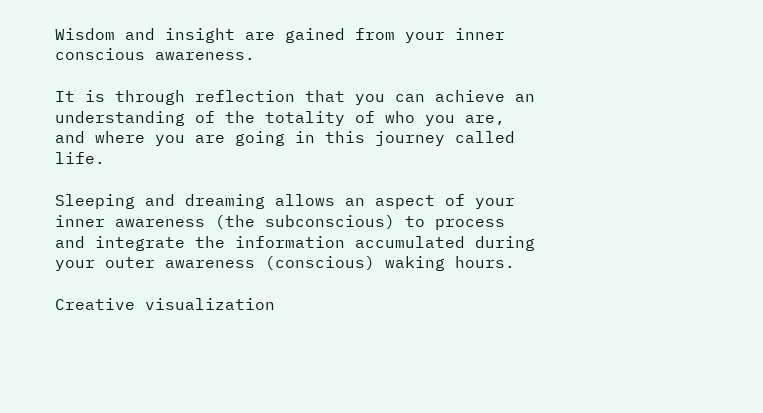Wisdom and insight are gained from your inner conscious awareness.

It is through reflection that you can achieve an understanding of the totality of who you are, and where you are going in this journey called life.

Sleeping and dreaming allows an aspect of your inner awareness (the subconscious) to process and integrate the information accumulated during your outer awareness (conscious) waking hours.

Creative visualization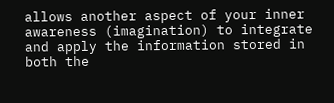allows another aspect of your inner awareness (imagination) to integrate and apply the information stored in both the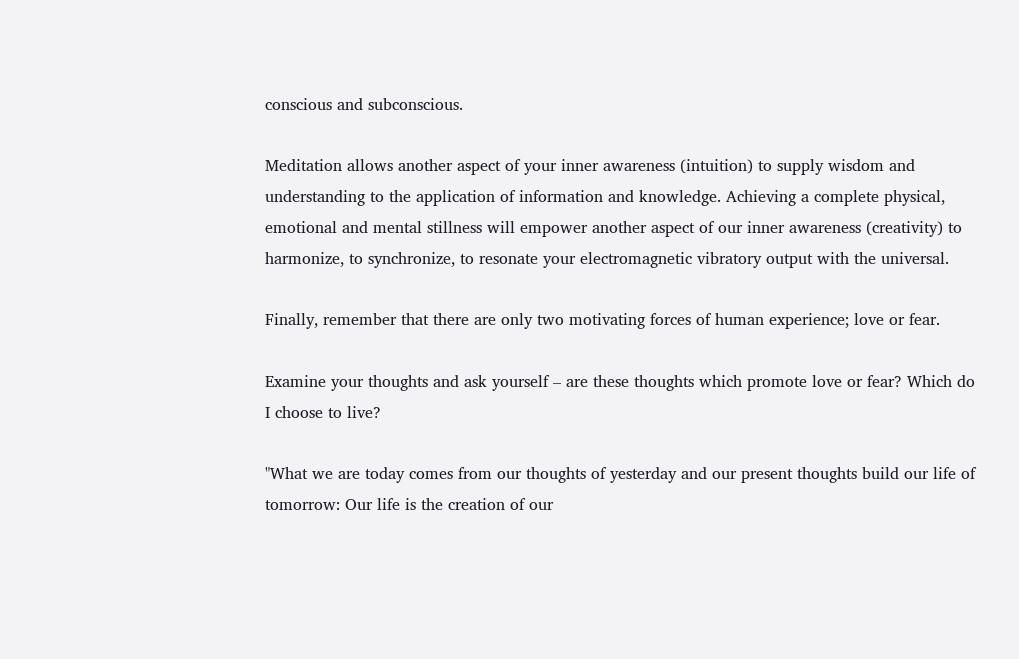conscious and subconscious.

Meditation allows another aspect of your inner awareness (intuition) to supply wisdom and understanding to the application of information and knowledge. Achieving a complete physical, emotional and mental stillness will empower another aspect of our inner awareness (creativity) to harmonize, to synchronize, to resonate your electromagnetic vibratory output with the universal.

Finally, remember that there are only two motivating forces of human experience; love or fear.

Examine your thoughts and ask yourself – are these thoughts which promote love or fear? Which do I choose to live?

"What we are today comes from our thoughts of yesterday and our present thoughts build our life of tomorrow: Our life is the creation of our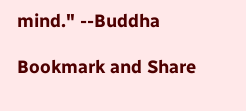mind." --Buddha

Bookmark and Share